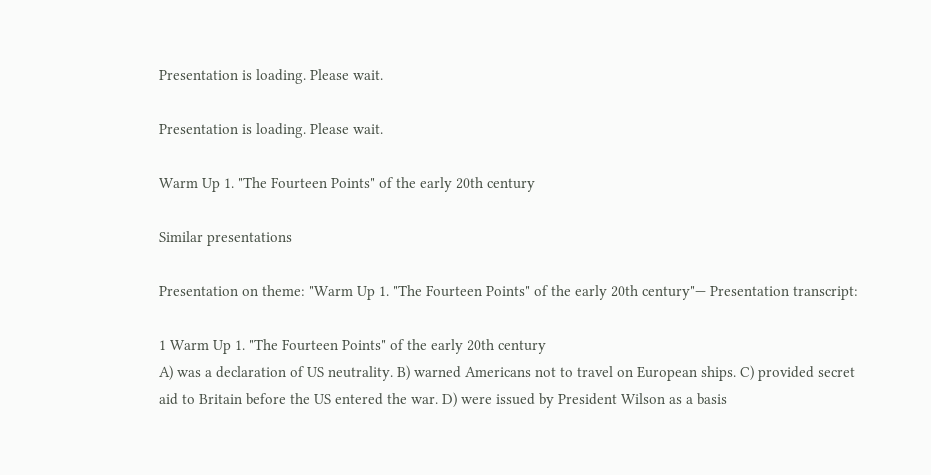Presentation is loading. Please wait.

Presentation is loading. Please wait.

Warm Up 1. "The Fourteen Points" of the early 20th century

Similar presentations

Presentation on theme: "Warm Up 1. "The Fourteen Points" of the early 20th century"— Presentation transcript:

1 Warm Up 1. "The Fourteen Points" of the early 20th century
A) was a declaration of US neutrality. B) warned Americans not to travel on European ships. C) provided secret aid to Britain before the US entered the war. D) were issued by President Wilson as a basis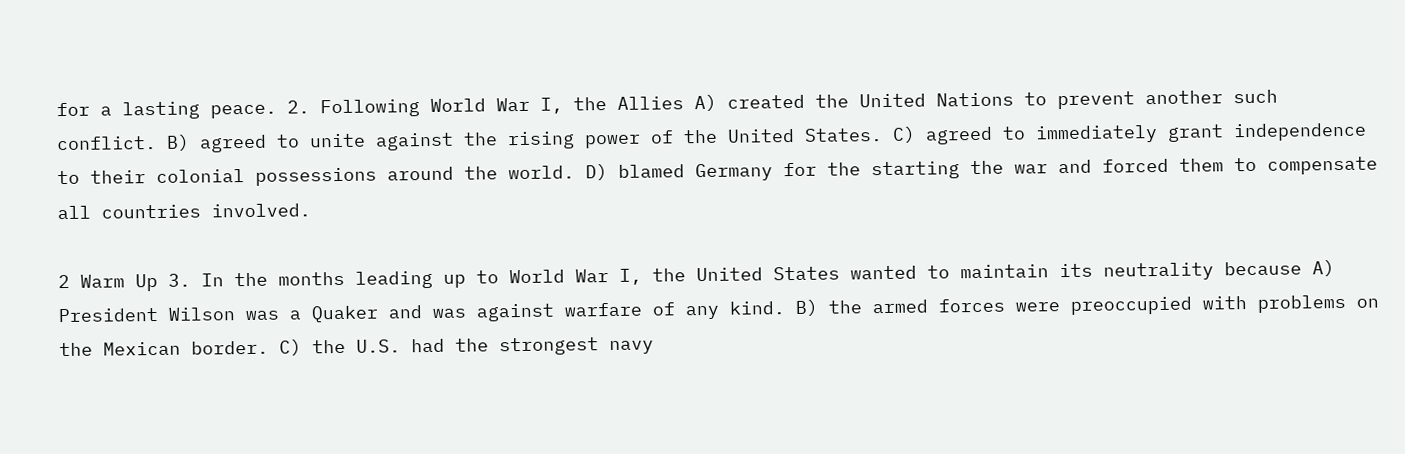for a lasting peace. 2. Following World War I, the Allies A) created the United Nations to prevent another such conflict. B) agreed to unite against the rising power of the United States. C) agreed to immediately grant independence to their colonial possessions around the world. D) blamed Germany for the starting the war and forced them to compensate all countries involved.

2 Warm Up 3. In the months leading up to World War I, the United States wanted to maintain its neutrality because A) President Wilson was a Quaker and was against warfare of any kind. B) the armed forces were preoccupied with problems on the Mexican border. C) the U.S. had the strongest navy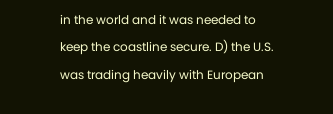in the world and it was needed to keep the coastline secure. D) the U.S. was trading heavily with European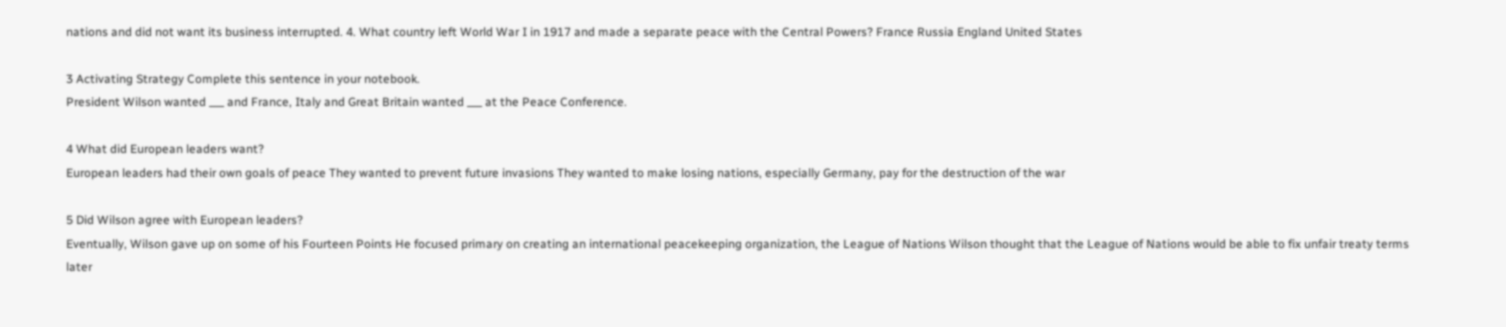nations and did not want its business interrupted. 4. What country left World War I in 1917 and made a separate peace with the Central Powers? France Russia England United States

3 Activating Strategy Complete this sentence in your notebook.
President Wilson wanted ___ and France, Italy and Great Britain wanted ___ at the Peace Conference.

4 What did European leaders want?
European leaders had their own goals of peace They wanted to prevent future invasions They wanted to make losing nations, especially Germany, pay for the destruction of the war

5 Did Wilson agree with European leaders?
Eventually, Wilson gave up on some of his Fourteen Points He focused primary on creating an international peacekeeping organization, the League of Nations Wilson thought that the League of Nations would be able to fix unfair treaty terms later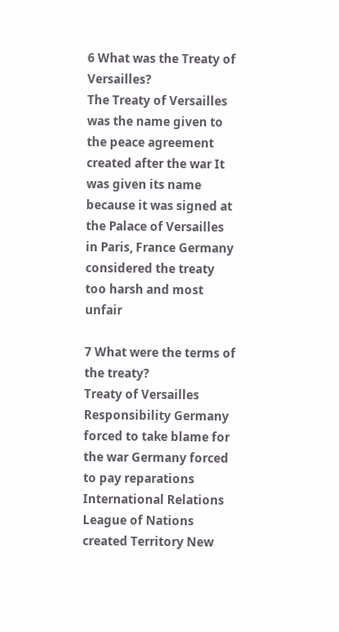6 What was the Treaty of Versailles?
The Treaty of Versailles was the name given to the peace agreement created after the war It was given its name because it was signed at the Palace of Versailles in Paris, France Germany considered the treaty too harsh and most unfair

7 What were the terms of the treaty?
Treaty of Versailles Responsibility Germany forced to take blame for the war Germany forced to pay reparations International Relations League of Nations created Territory New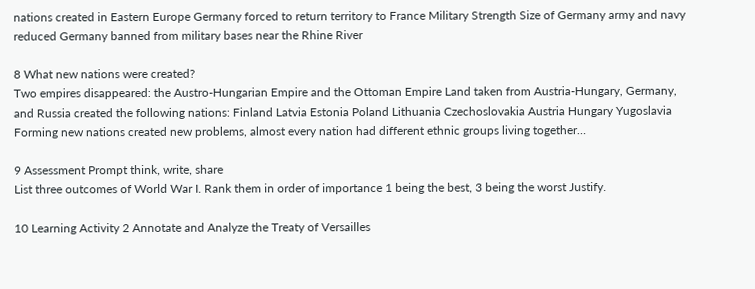nations created in Eastern Europe Germany forced to return territory to France Military Strength Size of Germany army and navy reduced Germany banned from military bases near the Rhine River

8 What new nations were created?
Two empires disappeared: the Austro-Hungarian Empire and the Ottoman Empire Land taken from Austria-Hungary, Germany, and Russia created the following nations: Finland Latvia Estonia Poland Lithuania Czechoslovakia Austria Hungary Yugoslavia Forming new nations created new problems, almost every nation had different ethnic groups living together…

9 Assessment Prompt think, write, share
List three outcomes of World War I. Rank them in order of importance 1 being the best, 3 being the worst Justify.

10 Learning Activity 2 Annotate and Analyze the Treaty of Versailles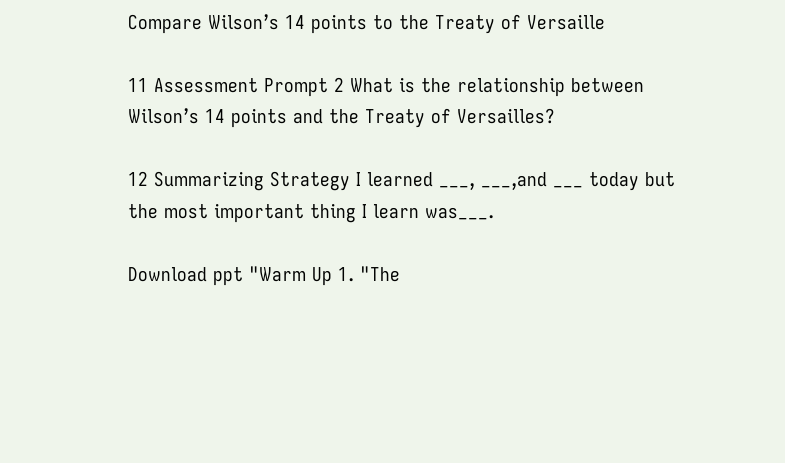Compare Wilson’s 14 points to the Treaty of Versaille

11 Assessment Prompt 2 What is the relationship between Wilson’s 14 points and the Treaty of Versailles?

12 Summarizing Strategy I learned ___, ___,and ___ today but the most important thing I learn was___.

Download ppt "Warm Up 1. "The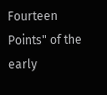Fourteen Points" of the early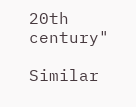20th century"

Similar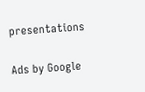presentations

Ads by Google